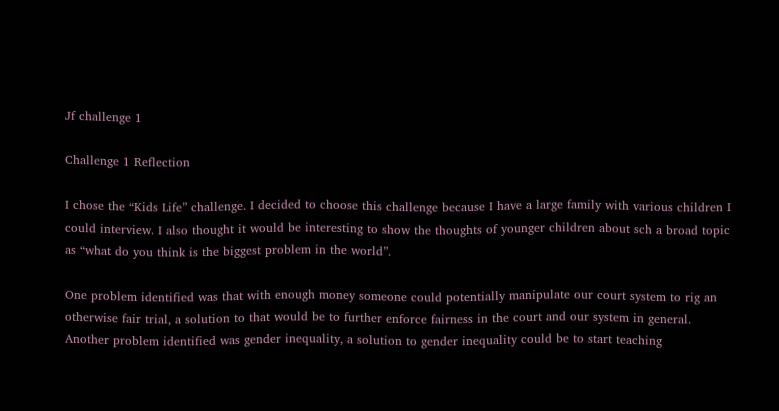Jf challenge 1

Challenge 1 Reflection

I chose the “Kids Life” challenge. I decided to choose this challenge because I have a large family with various children I could interview. I also thought it would be interesting to show the thoughts of younger children about sch a broad topic as “what do you think is the biggest problem in the world”.

One problem identified was that with enough money someone could potentially manipulate our court system to rig an otherwise fair trial, a solution to that would be to further enforce fairness in the court and our system in general. Another problem identified was gender inequality, a solution to gender inequality could be to start teaching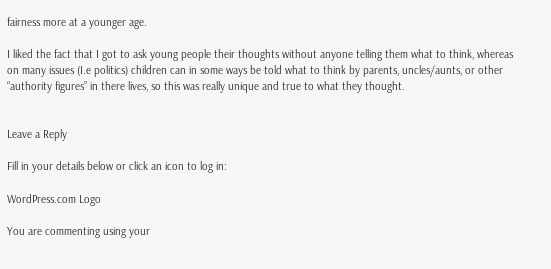fairness more at a younger age.

I liked the fact that I got to ask young people their thoughts without anyone telling them what to think, whereas on many issues (I.e politics) children can in some ways be told what to think by parents, uncles/aunts, or other “authority figures” in there lives, so this was really unique and true to what they thought.


Leave a Reply

Fill in your details below or click an icon to log in:

WordPress.com Logo

You are commenting using your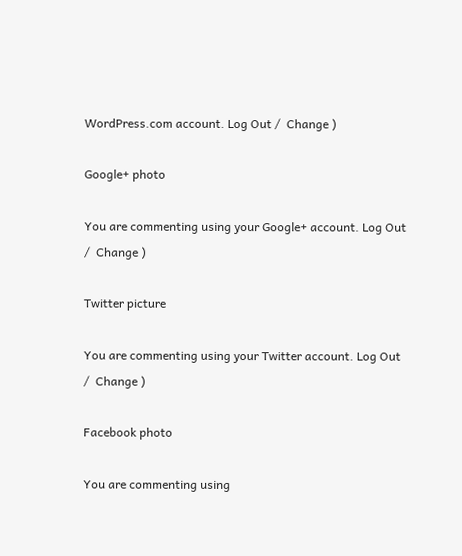WordPress.com account. Log Out /  Change )

Google+ photo

You are commenting using your Google+ account. Log Out /  Change )

Twitter picture

You are commenting using your Twitter account. Log Out /  Change )

Facebook photo

You are commenting using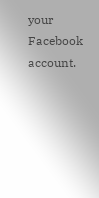your Facebook account.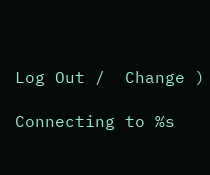Log Out /  Change )

Connecting to %s